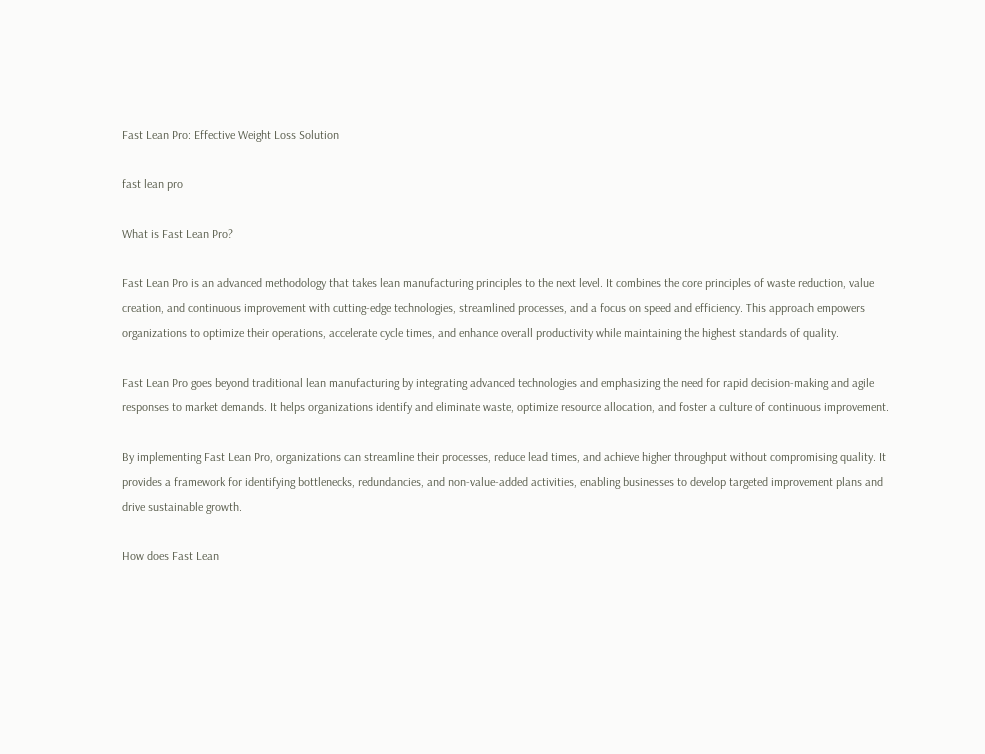Fast Lean Pro: Effective Weight Loss Solution

fast lean pro

What is Fast Lean Pro?

Fast Lean Pro is an advanced methodology that takes lean manufacturing principles to the next level. It combines the core principles of waste reduction, value creation, and continuous improvement with cutting-edge technologies, streamlined processes, and a focus on speed and efficiency. This approach empowers organizations to optimize their operations, accelerate cycle times, and enhance overall productivity while maintaining the highest standards of quality.

Fast Lean Pro goes beyond traditional lean manufacturing by integrating advanced technologies and emphasizing the need for rapid decision-making and agile responses to market demands. It helps organizations identify and eliminate waste, optimize resource allocation, and foster a culture of continuous improvement.

By implementing Fast Lean Pro, organizations can streamline their processes, reduce lead times, and achieve higher throughput without compromising quality. It provides a framework for identifying bottlenecks, redundancies, and non-value-added activities, enabling businesses to develop targeted improvement plans and drive sustainable growth.

How does Fast Lean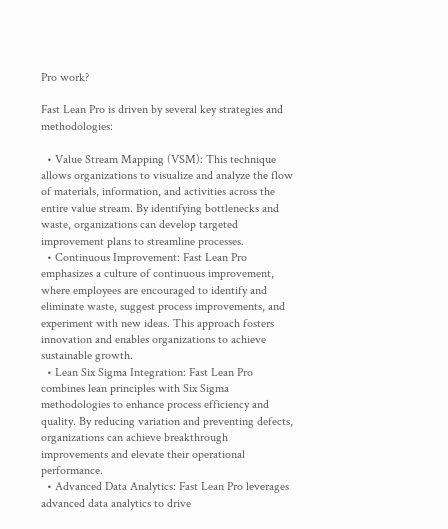Pro work?

Fast Lean Pro is driven by several key strategies and methodologies:

  • Value Stream Mapping (VSM): This technique allows organizations to visualize and analyze the flow of materials, information, and activities across the entire value stream. By identifying bottlenecks and waste, organizations can develop targeted improvement plans to streamline processes.
  • Continuous Improvement: Fast Lean Pro emphasizes a culture of continuous improvement, where employees are encouraged to identify and eliminate waste, suggest process improvements, and experiment with new ideas. This approach fosters innovation and enables organizations to achieve sustainable growth.
  • Lean Six Sigma Integration: Fast Lean Pro combines lean principles with Six Sigma methodologies to enhance process efficiency and quality. By reducing variation and preventing defects, organizations can achieve breakthrough improvements and elevate their operational performance.
  • Advanced Data Analytics: Fast Lean Pro leverages advanced data analytics to drive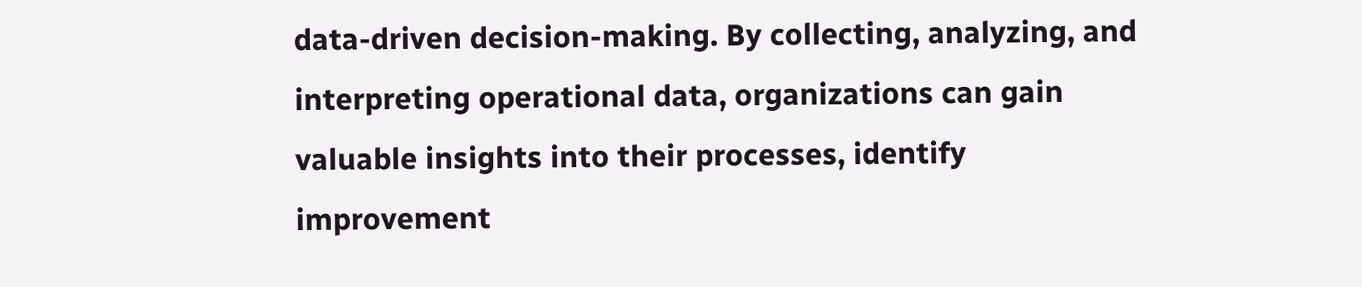data-driven decision-making. By collecting, analyzing, and interpreting operational data, organizations can gain valuable insights into their processes, identify improvement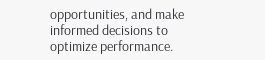opportunities, and make informed decisions to optimize performance.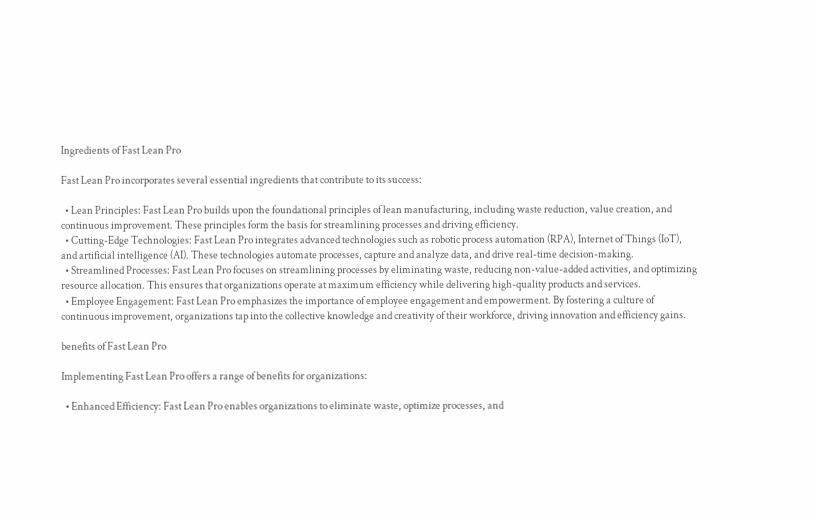Ingredients of Fast Lean Pro

Fast Lean Pro incorporates several essential ingredients that contribute to its success:

  • Lean Principles: Fast Lean Pro builds upon the foundational principles of lean manufacturing, including waste reduction, value creation, and continuous improvement. These principles form the basis for streamlining processes and driving efficiency.
  • Cutting-Edge Technologies: Fast Lean Pro integrates advanced technologies such as robotic process automation (RPA), Internet of Things (IoT), and artificial intelligence (AI). These technologies automate processes, capture and analyze data, and drive real-time decision-making.
  • Streamlined Processes: Fast Lean Pro focuses on streamlining processes by eliminating waste, reducing non-value-added activities, and optimizing resource allocation. This ensures that organizations operate at maximum efficiency while delivering high-quality products and services.
  • Employee Engagement: Fast Lean Pro emphasizes the importance of employee engagement and empowerment. By fostering a culture of continuous improvement, organizations tap into the collective knowledge and creativity of their workforce, driving innovation and efficiency gains.

benefits of Fast Lean Pro

Implementing Fast Lean Pro offers a range of benefits for organizations:

  • Enhanced Efficiency: Fast Lean Pro enables organizations to eliminate waste, optimize processes, and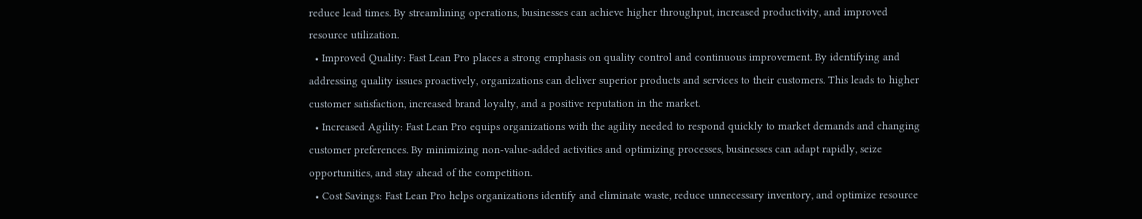reduce lead times. By streamlining operations, businesses can achieve higher throughput, increased productivity, and improved resource utilization.
  • Improved Quality: Fast Lean Pro places a strong emphasis on quality control and continuous improvement. By identifying and addressing quality issues proactively, organizations can deliver superior products and services to their customers. This leads to higher customer satisfaction, increased brand loyalty, and a positive reputation in the market.
  • Increased Agility: Fast Lean Pro equips organizations with the agility needed to respond quickly to market demands and changing customer preferences. By minimizing non-value-added activities and optimizing processes, businesses can adapt rapidly, seize opportunities, and stay ahead of the competition.
  • Cost Savings: Fast Lean Pro helps organizations identify and eliminate waste, reduce unnecessary inventory, and optimize resource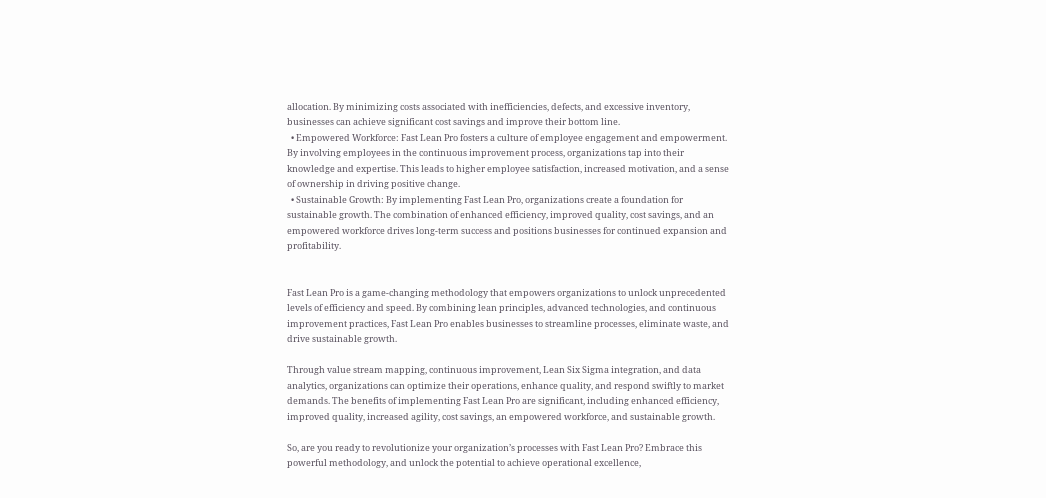allocation. By minimizing costs associated with inefficiencies, defects, and excessive inventory, businesses can achieve significant cost savings and improve their bottom line.
  • Empowered Workforce: Fast Lean Pro fosters a culture of employee engagement and empowerment. By involving employees in the continuous improvement process, organizations tap into their knowledge and expertise. This leads to higher employee satisfaction, increased motivation, and a sense of ownership in driving positive change.
  • Sustainable Growth: By implementing Fast Lean Pro, organizations create a foundation for sustainable growth. The combination of enhanced efficiency, improved quality, cost savings, and an empowered workforce drives long-term success and positions businesses for continued expansion and profitability.


Fast Lean Pro is a game-changing methodology that empowers organizations to unlock unprecedented levels of efficiency and speed. By combining lean principles, advanced technologies, and continuous improvement practices, Fast Lean Pro enables businesses to streamline processes, eliminate waste, and drive sustainable growth.

Through value stream mapping, continuous improvement, Lean Six Sigma integration, and data analytics, organizations can optimize their operations, enhance quality, and respond swiftly to market demands. The benefits of implementing Fast Lean Pro are significant, including enhanced efficiency, improved quality, increased agility, cost savings, an empowered workforce, and sustainable growth.

So, are you ready to revolutionize your organization’s processes with Fast Lean Pro? Embrace this powerful methodology, and unlock the potential to achieve operational excellence,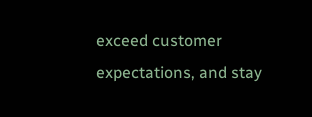exceed customer expectations, and stay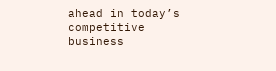ahead in today’s competitive business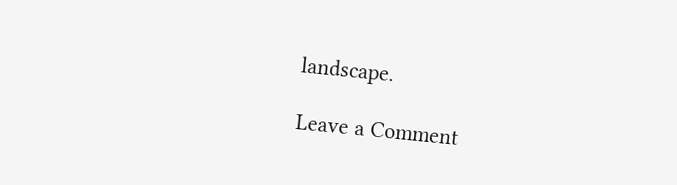landscape.

Leave a Comment